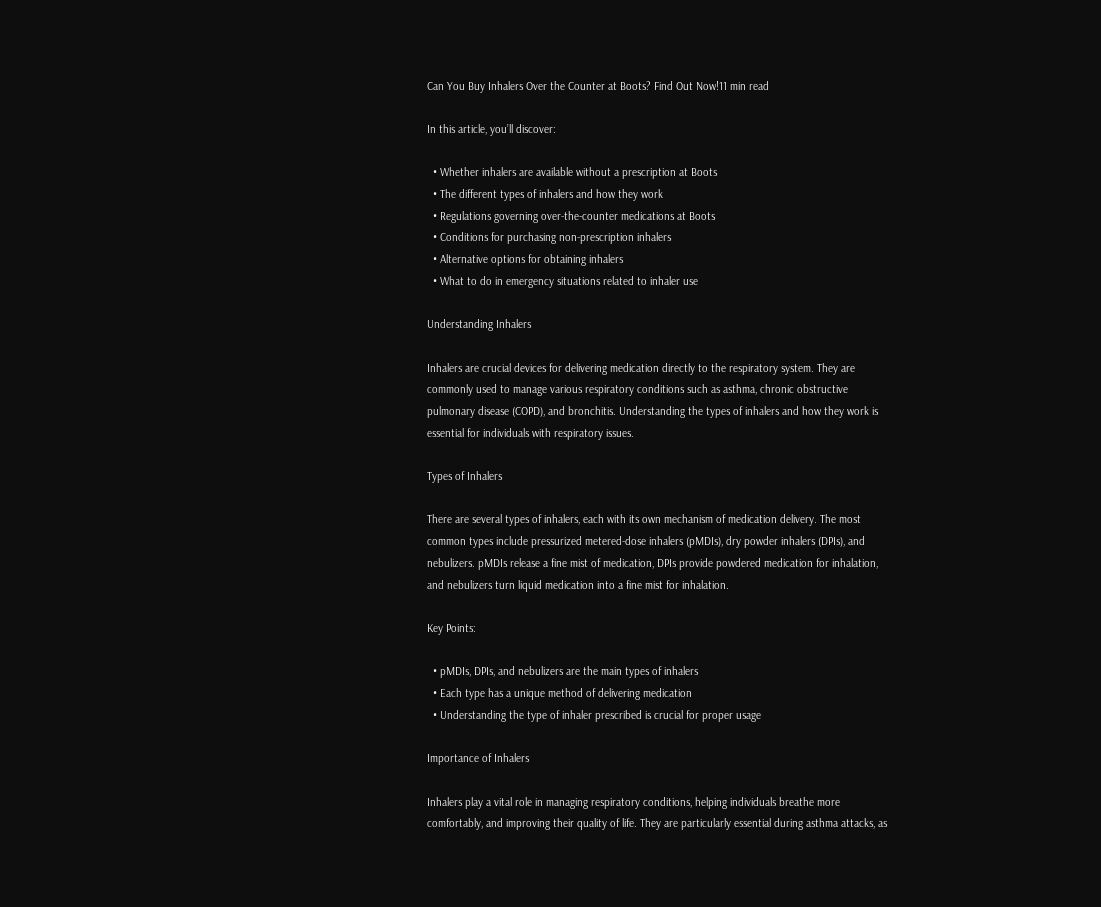Can You Buy Inhalers Over the Counter at Boots? Find Out Now!11 min read

In this article, you’ll discover:

  • Whether inhalers are available without a prescription at Boots
  • The different types of inhalers and how they work
  • Regulations governing over-the-counter medications at Boots
  • Conditions for purchasing non-prescription inhalers
  • Alternative options for obtaining inhalers
  • What to do in emergency situations related to inhaler use

Understanding Inhalers

Inhalers are crucial devices for delivering medication directly to the respiratory system. They are commonly used to manage various respiratory conditions such as asthma, chronic obstructive pulmonary disease (COPD), and bronchitis. Understanding the types of inhalers and how they work is essential for individuals with respiratory issues.

Types of Inhalers

There are several types of inhalers, each with its own mechanism of medication delivery. The most common types include pressurized metered-dose inhalers (pMDIs), dry powder inhalers (DPIs), and nebulizers. pMDIs release a fine mist of medication, DPIs provide powdered medication for inhalation, and nebulizers turn liquid medication into a fine mist for inhalation.

Key Points:

  • pMDIs, DPIs, and nebulizers are the main types of inhalers
  • Each type has a unique method of delivering medication
  • Understanding the type of inhaler prescribed is crucial for proper usage

Importance of Inhalers

Inhalers play a vital role in managing respiratory conditions, helping individuals breathe more comfortably, and improving their quality of life. They are particularly essential during asthma attacks, as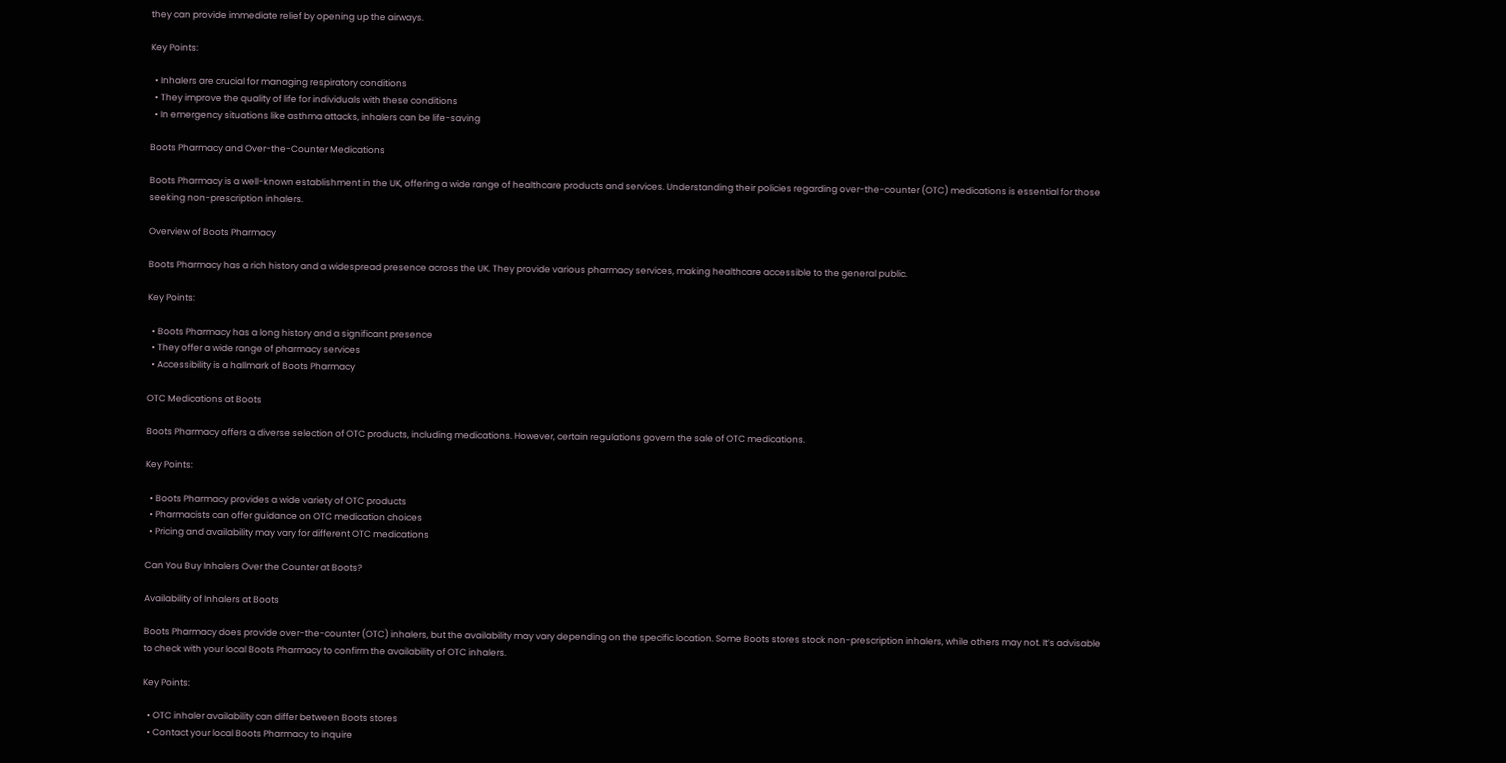they can provide immediate relief by opening up the airways.

Key Points:

  • Inhalers are crucial for managing respiratory conditions
  • They improve the quality of life for individuals with these conditions
  • In emergency situations like asthma attacks, inhalers can be life-saving

Boots Pharmacy and Over-the-Counter Medications

Boots Pharmacy is a well-known establishment in the UK, offering a wide range of healthcare products and services. Understanding their policies regarding over-the-counter (OTC) medications is essential for those seeking non-prescription inhalers.

Overview of Boots Pharmacy

Boots Pharmacy has a rich history and a widespread presence across the UK. They provide various pharmacy services, making healthcare accessible to the general public.

Key Points:

  • Boots Pharmacy has a long history and a significant presence
  • They offer a wide range of pharmacy services
  • Accessibility is a hallmark of Boots Pharmacy

OTC Medications at Boots

Boots Pharmacy offers a diverse selection of OTC products, including medications. However, certain regulations govern the sale of OTC medications.

Key Points:

  • Boots Pharmacy provides a wide variety of OTC products
  • Pharmacists can offer guidance on OTC medication choices
  • Pricing and availability may vary for different OTC medications

Can You Buy Inhalers Over the Counter at Boots?

Availability of Inhalers at Boots

Boots Pharmacy does provide over-the-counter (OTC) inhalers, but the availability may vary depending on the specific location. Some Boots stores stock non-prescription inhalers, while others may not. It’s advisable to check with your local Boots Pharmacy to confirm the availability of OTC inhalers.

Key Points:

  • OTC inhaler availability can differ between Boots stores
  • Contact your local Boots Pharmacy to inquire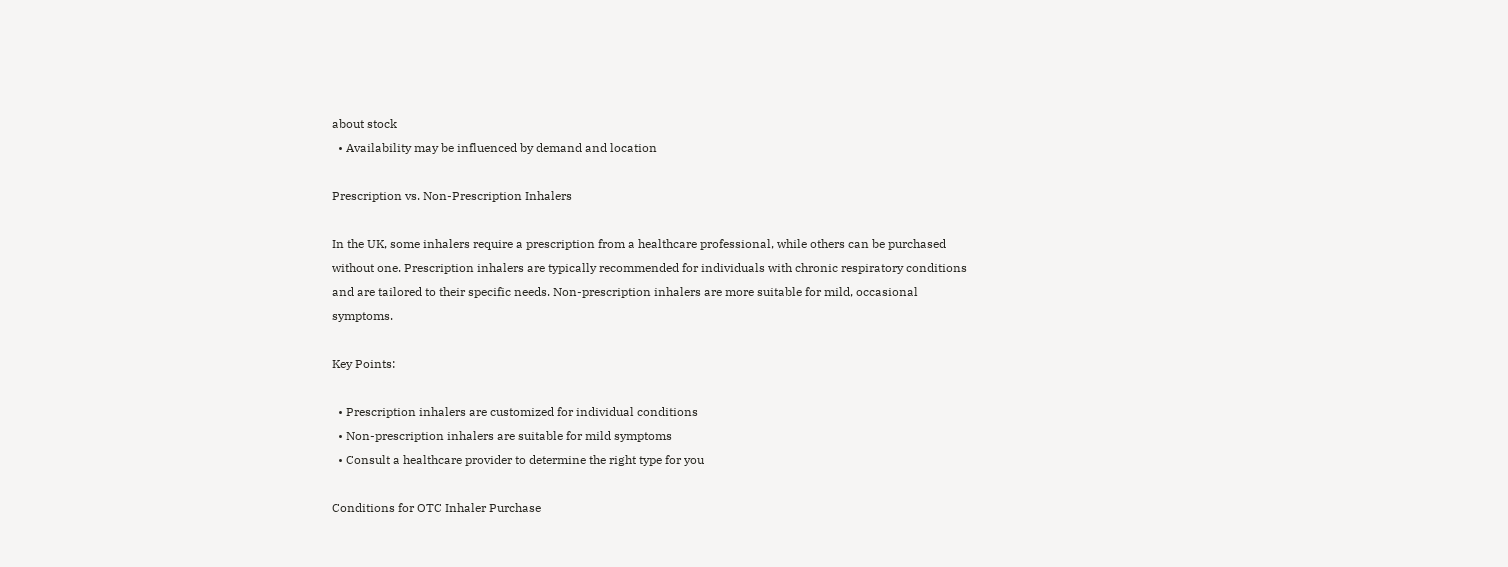about stock
  • Availability may be influenced by demand and location

Prescription vs. Non-Prescription Inhalers

In the UK, some inhalers require a prescription from a healthcare professional, while others can be purchased without one. Prescription inhalers are typically recommended for individuals with chronic respiratory conditions and are tailored to their specific needs. Non-prescription inhalers are more suitable for mild, occasional symptoms.

Key Points:

  • Prescription inhalers are customized for individual conditions
  • Non-prescription inhalers are suitable for mild symptoms
  • Consult a healthcare provider to determine the right type for you

Conditions for OTC Inhaler Purchase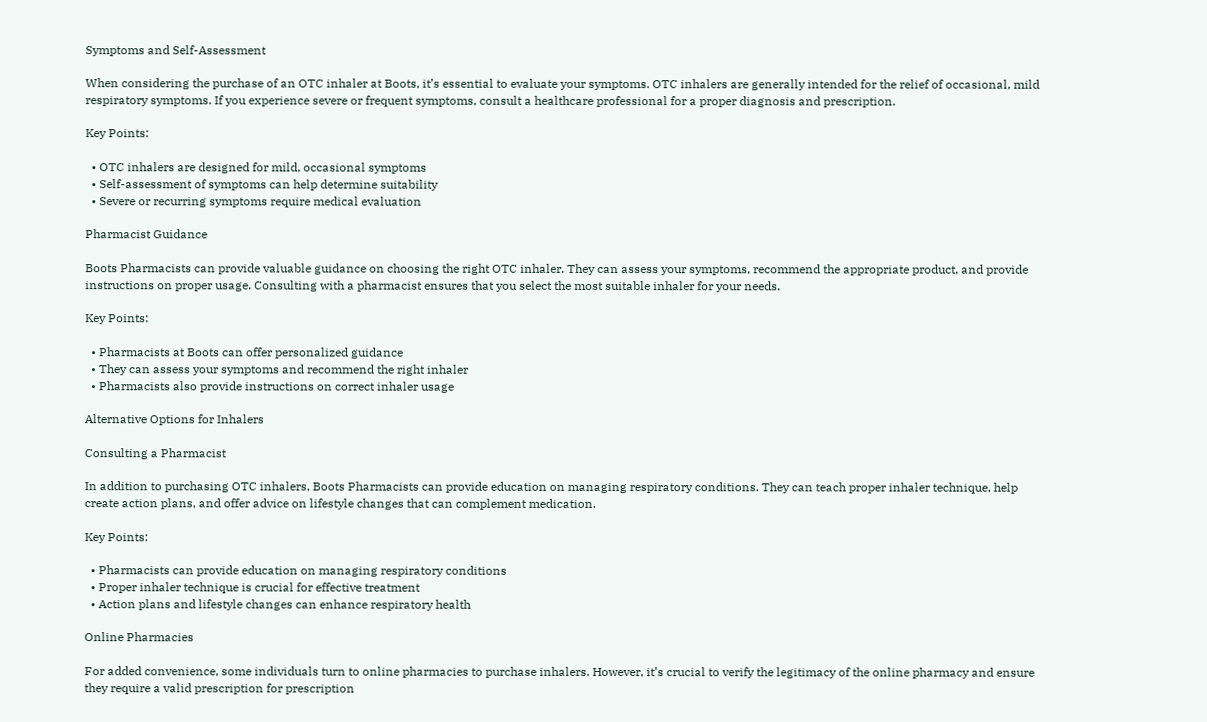Symptoms and Self-Assessment

When considering the purchase of an OTC inhaler at Boots, it’s essential to evaluate your symptoms. OTC inhalers are generally intended for the relief of occasional, mild respiratory symptoms. If you experience severe or frequent symptoms, consult a healthcare professional for a proper diagnosis and prescription.

Key Points:

  • OTC inhalers are designed for mild, occasional symptoms
  • Self-assessment of symptoms can help determine suitability
  • Severe or recurring symptoms require medical evaluation

Pharmacist Guidance

Boots Pharmacists can provide valuable guidance on choosing the right OTC inhaler. They can assess your symptoms, recommend the appropriate product, and provide instructions on proper usage. Consulting with a pharmacist ensures that you select the most suitable inhaler for your needs.

Key Points:

  • Pharmacists at Boots can offer personalized guidance
  • They can assess your symptoms and recommend the right inhaler
  • Pharmacists also provide instructions on correct inhaler usage

Alternative Options for Inhalers

Consulting a Pharmacist

In addition to purchasing OTC inhalers, Boots Pharmacists can provide education on managing respiratory conditions. They can teach proper inhaler technique, help create action plans, and offer advice on lifestyle changes that can complement medication.

Key Points:

  • Pharmacists can provide education on managing respiratory conditions
  • Proper inhaler technique is crucial for effective treatment
  • Action plans and lifestyle changes can enhance respiratory health

Online Pharmacies

For added convenience, some individuals turn to online pharmacies to purchase inhalers. However, it’s crucial to verify the legitimacy of the online pharmacy and ensure they require a valid prescription for prescription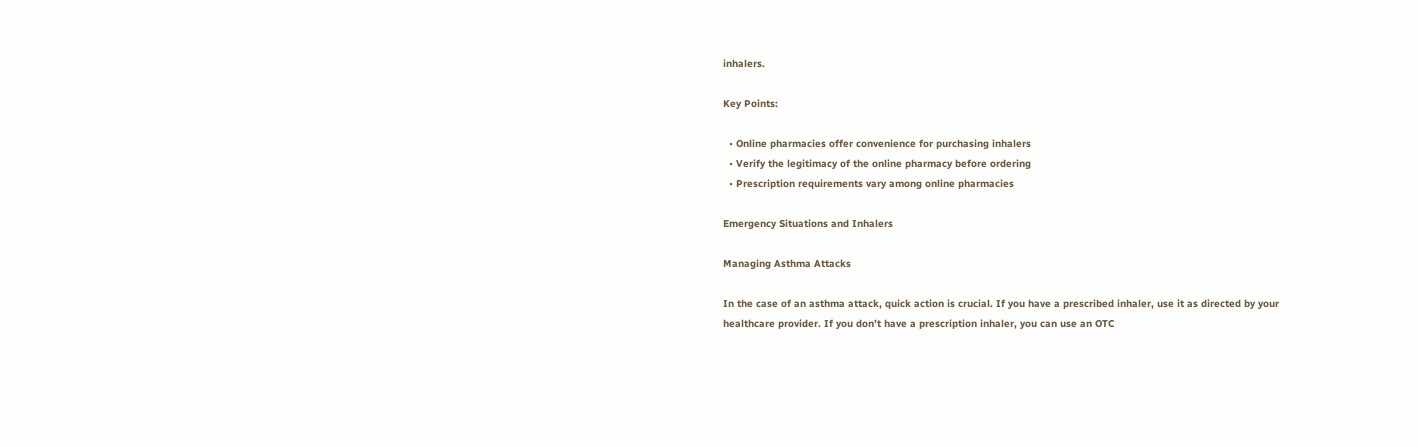inhalers.

Key Points:

  • Online pharmacies offer convenience for purchasing inhalers
  • Verify the legitimacy of the online pharmacy before ordering
  • Prescription requirements vary among online pharmacies

Emergency Situations and Inhalers

Managing Asthma Attacks

In the case of an asthma attack, quick action is crucial. If you have a prescribed inhaler, use it as directed by your healthcare provider. If you don’t have a prescription inhaler, you can use an OTC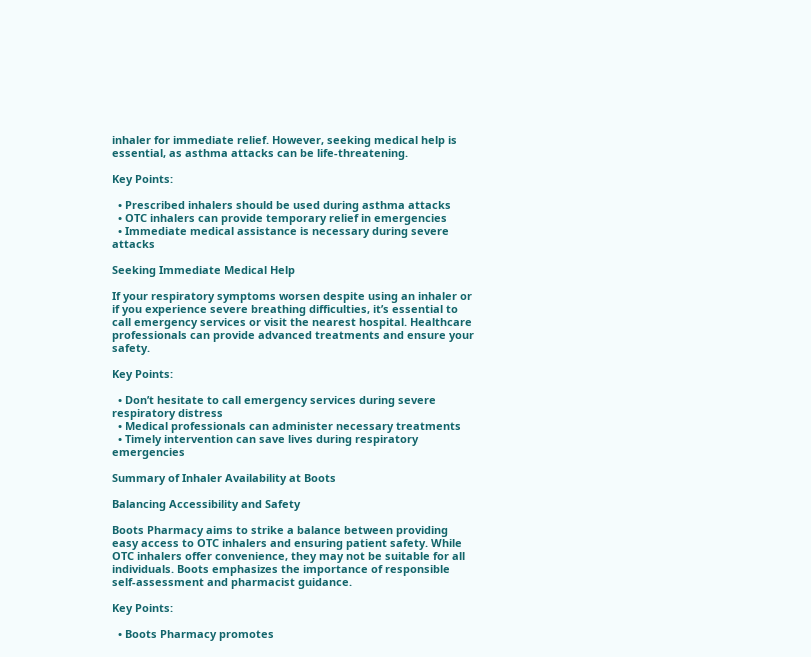inhaler for immediate relief. However, seeking medical help is essential, as asthma attacks can be life-threatening.

Key Points:

  • Prescribed inhalers should be used during asthma attacks
  • OTC inhalers can provide temporary relief in emergencies
  • Immediate medical assistance is necessary during severe attacks

Seeking Immediate Medical Help

If your respiratory symptoms worsen despite using an inhaler or if you experience severe breathing difficulties, it’s essential to call emergency services or visit the nearest hospital. Healthcare professionals can provide advanced treatments and ensure your safety.

Key Points:

  • Don’t hesitate to call emergency services during severe respiratory distress
  • Medical professionals can administer necessary treatments
  • Timely intervention can save lives during respiratory emergencies

Summary of Inhaler Availability at Boots

Balancing Accessibility and Safety

Boots Pharmacy aims to strike a balance between providing easy access to OTC inhalers and ensuring patient safety. While OTC inhalers offer convenience, they may not be suitable for all individuals. Boots emphasizes the importance of responsible self-assessment and pharmacist guidance.

Key Points:

  • Boots Pharmacy promotes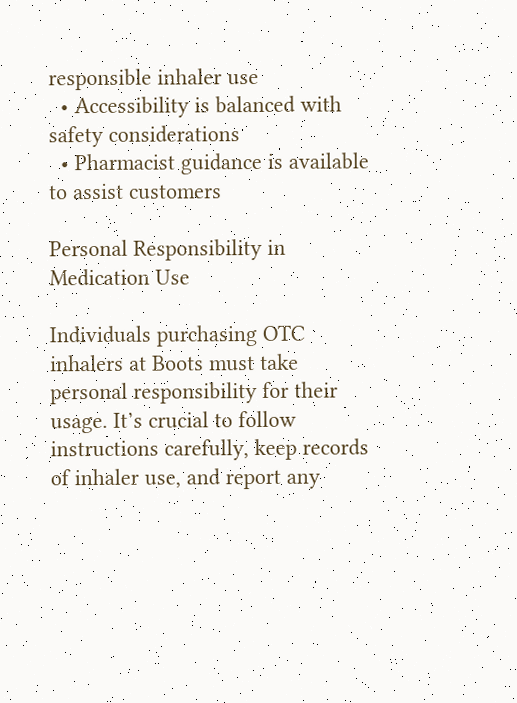responsible inhaler use
  • Accessibility is balanced with safety considerations
  • Pharmacist guidance is available to assist customers

Personal Responsibility in Medication Use

Individuals purchasing OTC inhalers at Boots must take personal responsibility for their usage. It’s crucial to follow instructions carefully, keep records of inhaler use, and report any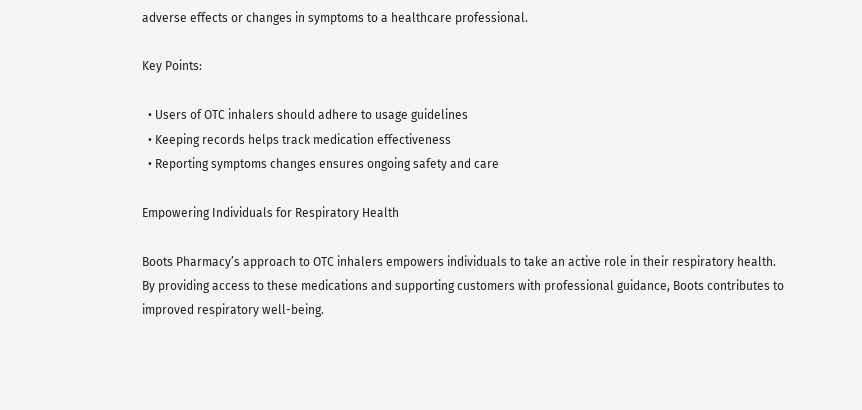adverse effects or changes in symptoms to a healthcare professional.

Key Points:

  • Users of OTC inhalers should adhere to usage guidelines
  • Keeping records helps track medication effectiveness
  • Reporting symptoms changes ensures ongoing safety and care

Empowering Individuals for Respiratory Health

Boots Pharmacy’s approach to OTC inhalers empowers individuals to take an active role in their respiratory health. By providing access to these medications and supporting customers with professional guidance, Boots contributes to improved respiratory well-being.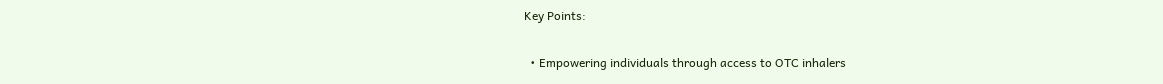Key Points:

  • Empowering individuals through access to OTC inhalers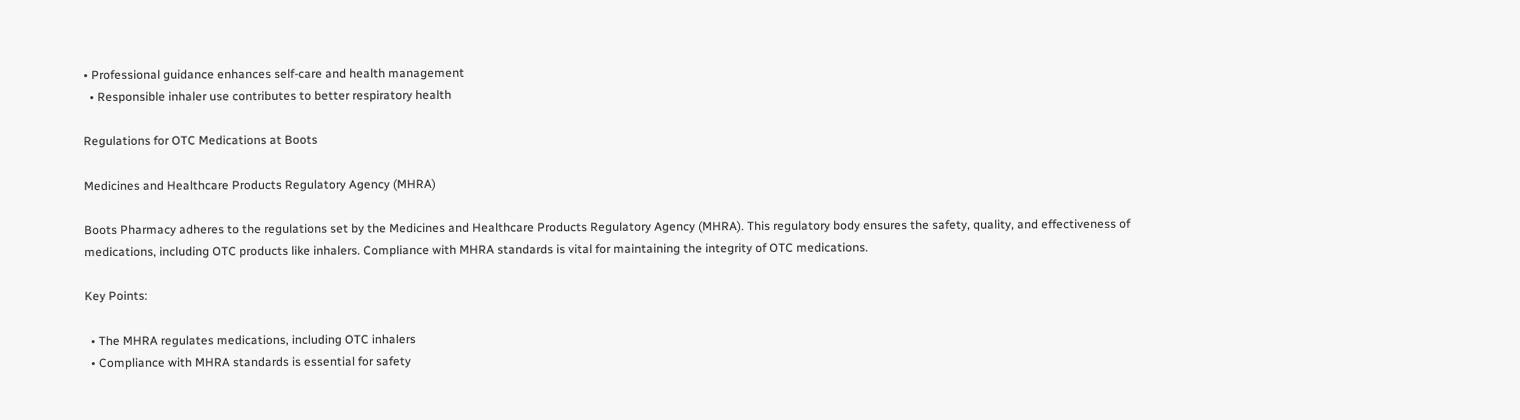• Professional guidance enhances self-care and health management
  • Responsible inhaler use contributes to better respiratory health

Regulations for OTC Medications at Boots

Medicines and Healthcare Products Regulatory Agency (MHRA)

Boots Pharmacy adheres to the regulations set by the Medicines and Healthcare Products Regulatory Agency (MHRA). This regulatory body ensures the safety, quality, and effectiveness of medications, including OTC products like inhalers. Compliance with MHRA standards is vital for maintaining the integrity of OTC medications.

Key Points:

  • The MHRA regulates medications, including OTC inhalers
  • Compliance with MHRA standards is essential for safety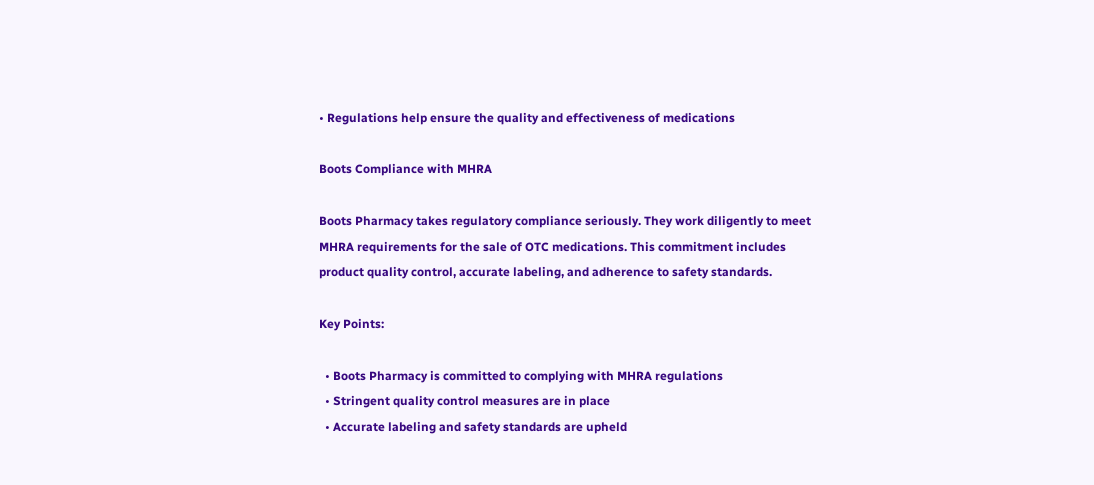• Regulations help ensure the quality and effectiveness of medications

Boots Compliance with MHRA

Boots Pharmacy takes regulatory compliance seriously. They work diligently to meet MHRA requirements for the sale of OTC medications. This commitment includes product quality control, accurate labeling, and adherence to safety standards.

Key Points:

  • Boots Pharmacy is committed to complying with MHRA regulations
  • Stringent quality control measures are in place
  • Accurate labeling and safety standards are upheld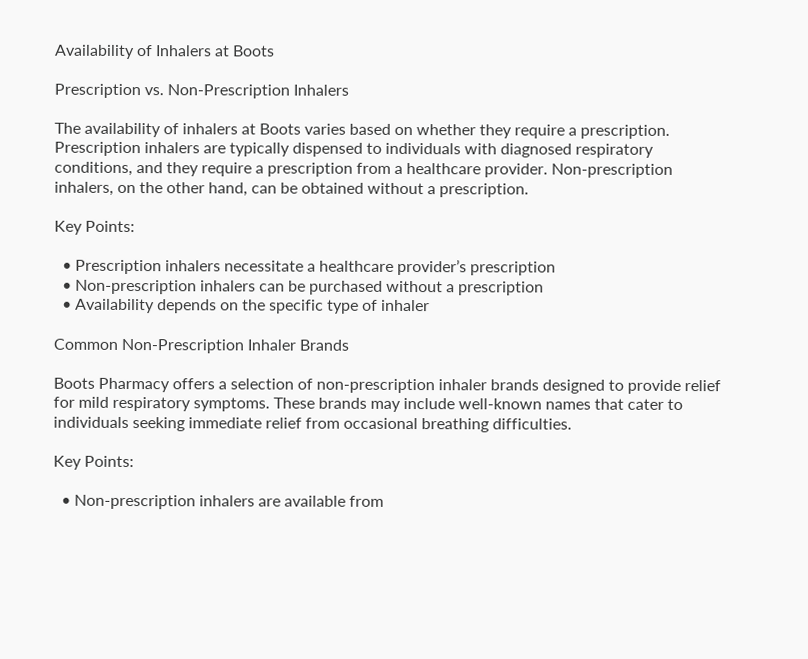Availability of Inhalers at Boots

Prescription vs. Non-Prescription Inhalers

The availability of inhalers at Boots varies based on whether they require a prescription. Prescription inhalers are typically dispensed to individuals with diagnosed respiratory conditions, and they require a prescription from a healthcare provider. Non-prescription inhalers, on the other hand, can be obtained without a prescription.

Key Points:

  • Prescription inhalers necessitate a healthcare provider’s prescription
  • Non-prescription inhalers can be purchased without a prescription
  • Availability depends on the specific type of inhaler

Common Non-Prescription Inhaler Brands

Boots Pharmacy offers a selection of non-prescription inhaler brands designed to provide relief for mild respiratory symptoms. These brands may include well-known names that cater to individuals seeking immediate relief from occasional breathing difficulties.

Key Points:

  • Non-prescription inhalers are available from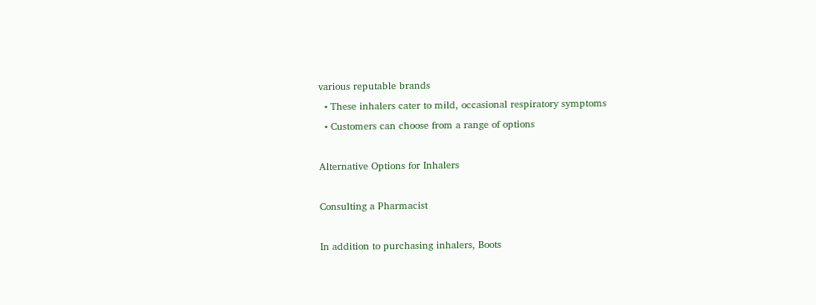various reputable brands
  • These inhalers cater to mild, occasional respiratory symptoms
  • Customers can choose from a range of options

Alternative Options for Inhalers

Consulting a Pharmacist

In addition to purchasing inhalers, Boots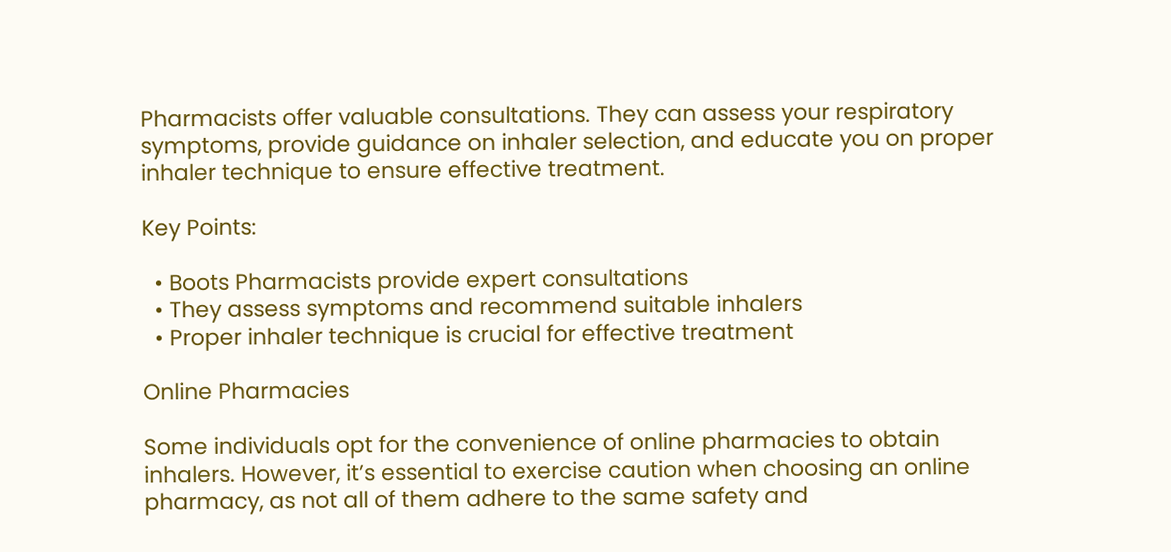Pharmacists offer valuable consultations. They can assess your respiratory symptoms, provide guidance on inhaler selection, and educate you on proper inhaler technique to ensure effective treatment.

Key Points:

  • Boots Pharmacists provide expert consultations
  • They assess symptoms and recommend suitable inhalers
  • Proper inhaler technique is crucial for effective treatment

Online Pharmacies

Some individuals opt for the convenience of online pharmacies to obtain inhalers. However, it’s essential to exercise caution when choosing an online pharmacy, as not all of them adhere to the same safety and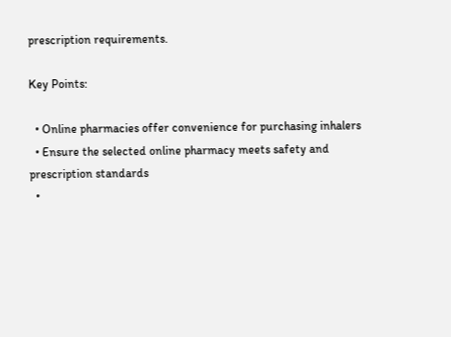prescription requirements.

Key Points:

  • Online pharmacies offer convenience for purchasing inhalers
  • Ensure the selected online pharmacy meets safety and prescription standards
  •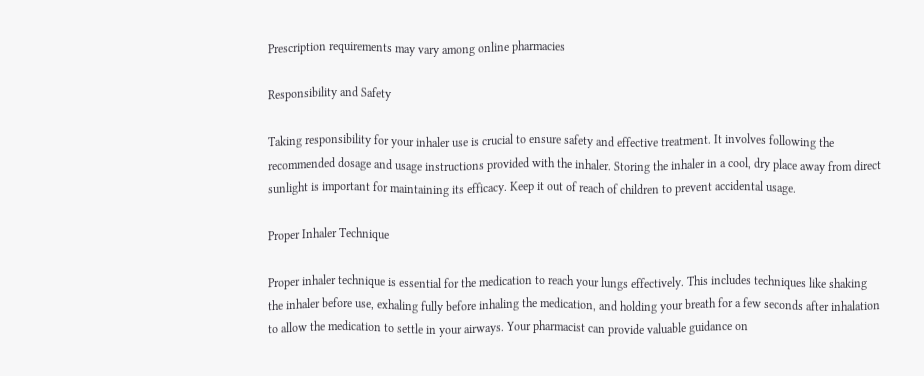Prescription requirements may vary among online pharmacies

Responsibility and Safety

Taking responsibility for your inhaler use is crucial to ensure safety and effective treatment. It involves following the recommended dosage and usage instructions provided with the inhaler. Storing the inhaler in a cool, dry place away from direct sunlight is important for maintaining its efficacy. Keep it out of reach of children to prevent accidental usage.

Proper Inhaler Technique

Proper inhaler technique is essential for the medication to reach your lungs effectively. This includes techniques like shaking the inhaler before use, exhaling fully before inhaling the medication, and holding your breath for a few seconds after inhalation to allow the medication to settle in your airways. Your pharmacist can provide valuable guidance on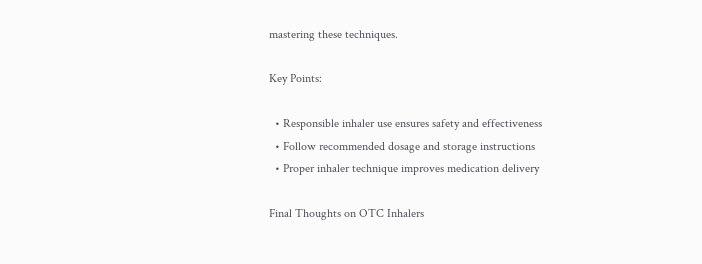mastering these techniques.

Key Points:

  • Responsible inhaler use ensures safety and effectiveness
  • Follow recommended dosage and storage instructions
  • Proper inhaler technique improves medication delivery

Final Thoughts on OTC Inhalers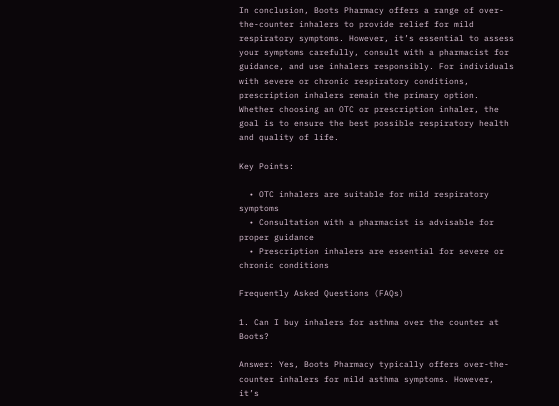In conclusion, Boots Pharmacy offers a range of over-the-counter inhalers to provide relief for mild respiratory symptoms. However, it’s essential to assess your symptoms carefully, consult with a pharmacist for guidance, and use inhalers responsibly. For individuals with severe or chronic respiratory conditions, prescription inhalers remain the primary option. Whether choosing an OTC or prescription inhaler, the goal is to ensure the best possible respiratory health and quality of life.

Key Points:

  • OTC inhalers are suitable for mild respiratory symptoms
  • Consultation with a pharmacist is advisable for proper guidance
  • Prescription inhalers are essential for severe or chronic conditions

Frequently Asked Questions (FAQs)

1. Can I buy inhalers for asthma over the counter at Boots?

Answer: Yes, Boots Pharmacy typically offers over-the-counter inhalers for mild asthma symptoms. However, it’s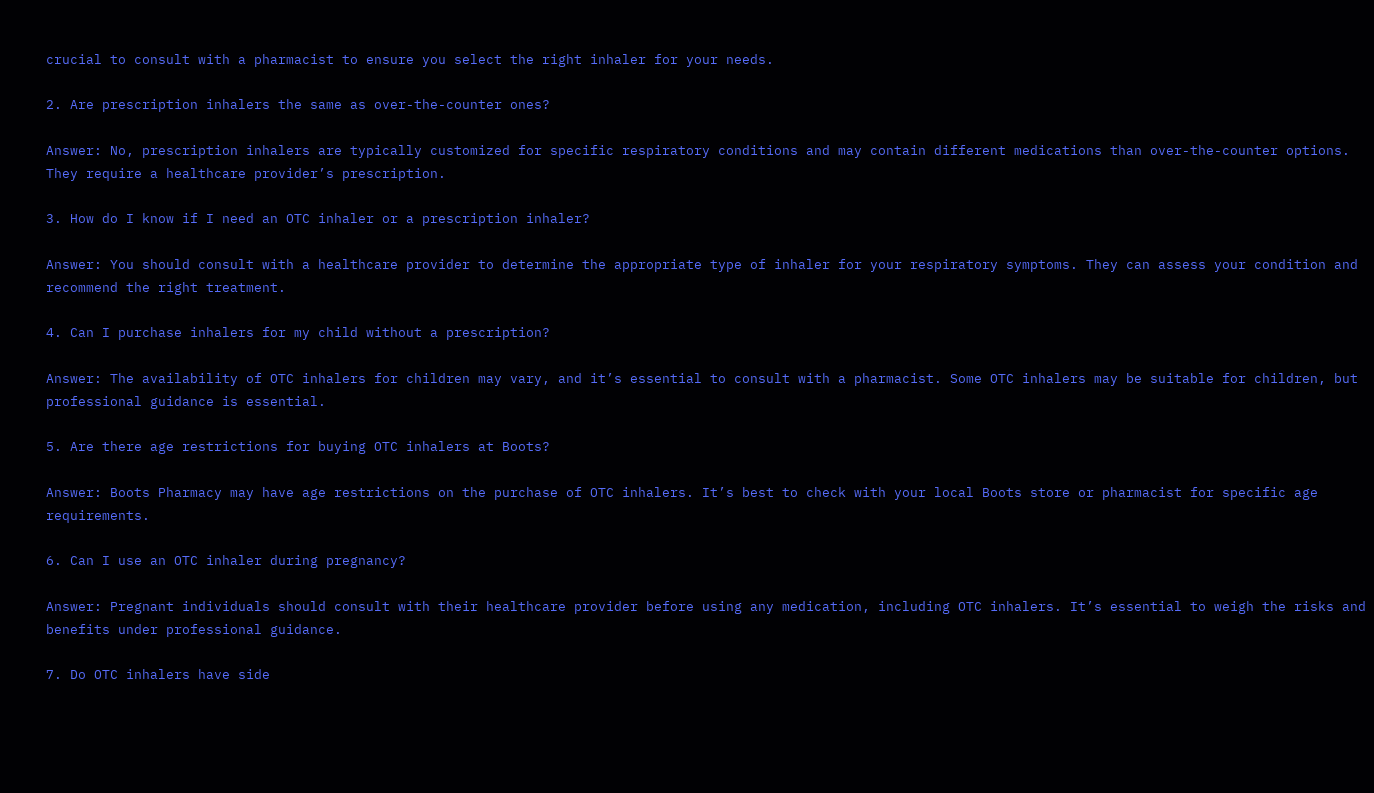crucial to consult with a pharmacist to ensure you select the right inhaler for your needs.

2. Are prescription inhalers the same as over-the-counter ones?

Answer: No, prescription inhalers are typically customized for specific respiratory conditions and may contain different medications than over-the-counter options. They require a healthcare provider’s prescription.

3. How do I know if I need an OTC inhaler or a prescription inhaler?

Answer: You should consult with a healthcare provider to determine the appropriate type of inhaler for your respiratory symptoms. They can assess your condition and recommend the right treatment.

4. Can I purchase inhalers for my child without a prescription?

Answer: The availability of OTC inhalers for children may vary, and it’s essential to consult with a pharmacist. Some OTC inhalers may be suitable for children, but professional guidance is essential.

5. Are there age restrictions for buying OTC inhalers at Boots?

Answer: Boots Pharmacy may have age restrictions on the purchase of OTC inhalers. It’s best to check with your local Boots store or pharmacist for specific age requirements.

6. Can I use an OTC inhaler during pregnancy?

Answer: Pregnant individuals should consult with their healthcare provider before using any medication, including OTC inhalers. It’s essential to weigh the risks and benefits under professional guidance.

7. Do OTC inhalers have side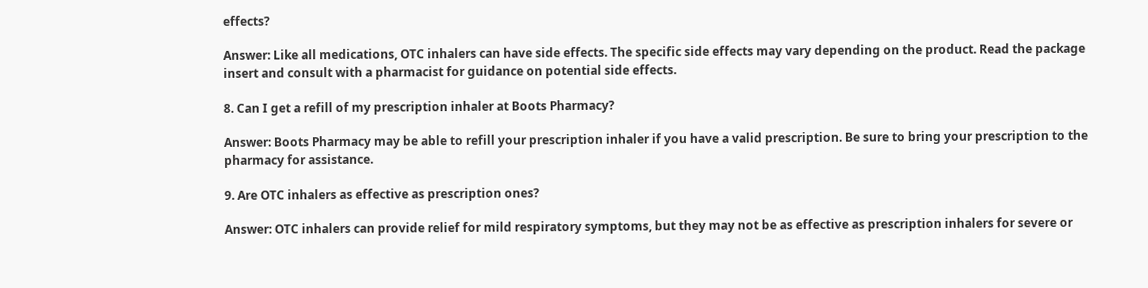effects?

Answer: Like all medications, OTC inhalers can have side effects. The specific side effects may vary depending on the product. Read the package insert and consult with a pharmacist for guidance on potential side effects.

8. Can I get a refill of my prescription inhaler at Boots Pharmacy?

Answer: Boots Pharmacy may be able to refill your prescription inhaler if you have a valid prescription. Be sure to bring your prescription to the pharmacy for assistance.

9. Are OTC inhalers as effective as prescription ones?

Answer: OTC inhalers can provide relief for mild respiratory symptoms, but they may not be as effective as prescription inhalers for severe or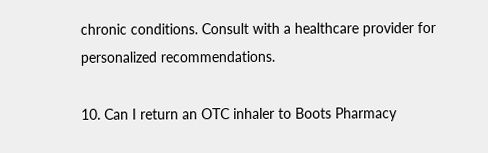chronic conditions. Consult with a healthcare provider for personalized recommendations.

10. Can I return an OTC inhaler to Boots Pharmacy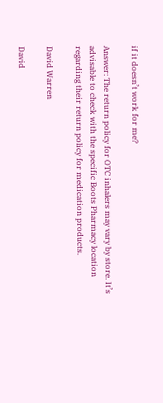if it doesn’t work for me?

Answer: The return policy for OTC inhalers may vary by store. It’s advisable to check with the specific Boots Pharmacy location regarding their return policy for medication products.

David Warren

David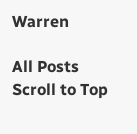Warren

All Posts
Scroll to Top